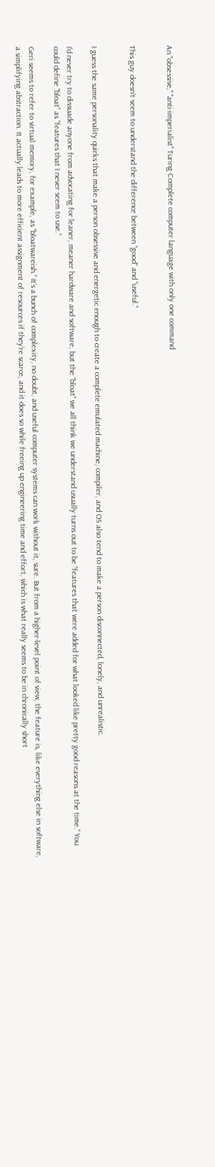An "obsessive," "anti-imperialist" Turing Complete computer language with only one command


This guy doesn’t seem to understand the difference between “good” and “useful.”


I guess the same personality quirks that make a person obsessive and energetic enough to create a complete emulated machine, compiler, and OS also tend to make a person disconnected, lonely, and unrealistic.

I’d never try to dissuade anyone from advocating for leaner, meaner hardware and software, but the “bloat” we all think we understand usually turns out to be “features that were added for what looked like pretty good reasons at the time.” You could define “bloat” as “features that I never seem to use.”

Geri seems to refer to virtual memory, for example, as “bloatwareish.” It’s a bunch of complexity, no doubt, and useful computer systems can work without it, sure. But from a higher-level point of view, the feature is, like everything else in software, a simplifying abstraction. It actually leads to more efficient assignment of resources if they’re scarce, and it does so while freeing up engineering time and effort, which is what really seems to be in chronically short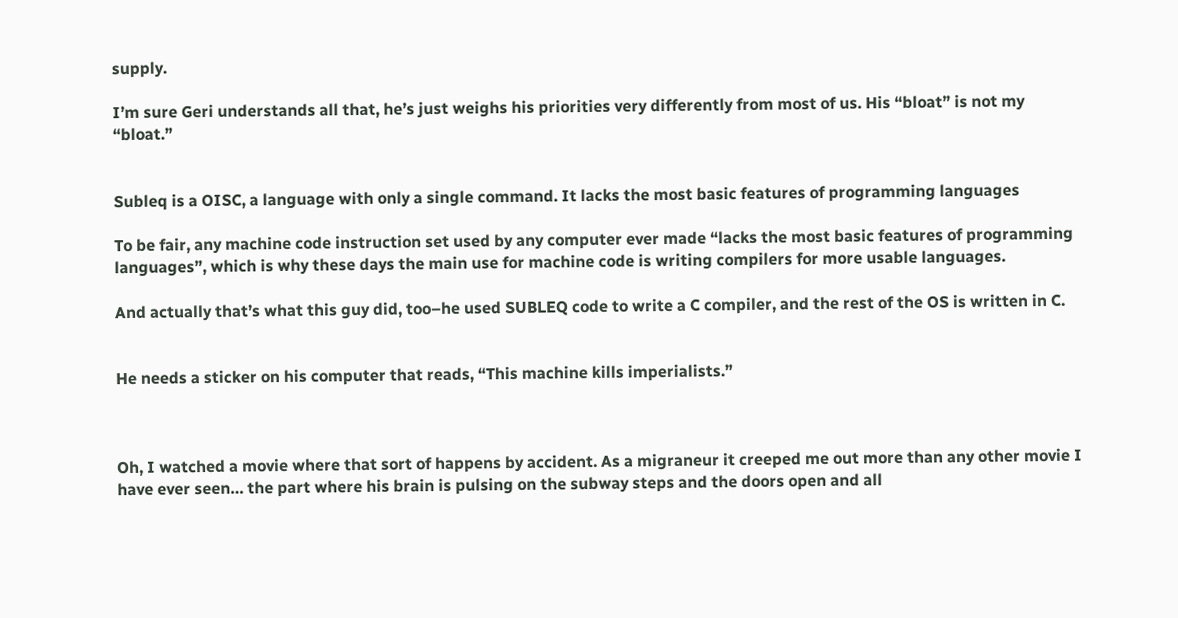supply.

I’m sure Geri understands all that, he’s just weighs his priorities very differently from most of us. His “bloat” is not my “bloat.”


Subleq is a OISC, a language with only a single command. It lacks the most basic features of programming languages

To be fair, any machine code instruction set used by any computer ever made “lacks the most basic features of programming languages”, which is why these days the main use for machine code is writing compilers for more usable languages.

And actually that’s what this guy did, too–he used SUBLEQ code to write a C compiler, and the rest of the OS is written in C.


He needs a sticker on his computer that reads, “This machine kills imperialists.”



Oh, I watched a movie where that sort of happens by accident. As a migraneur it creeped me out more than any other movie I have ever seen… the part where his brain is pulsing on the subway steps and the doors open and all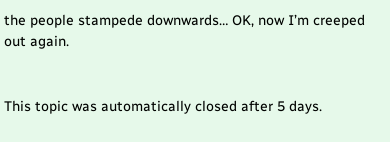the people stampede downwards… OK, now I’m creeped out again.


This topic was automatically closed after 5 days.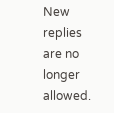New replies are no longer allowed.